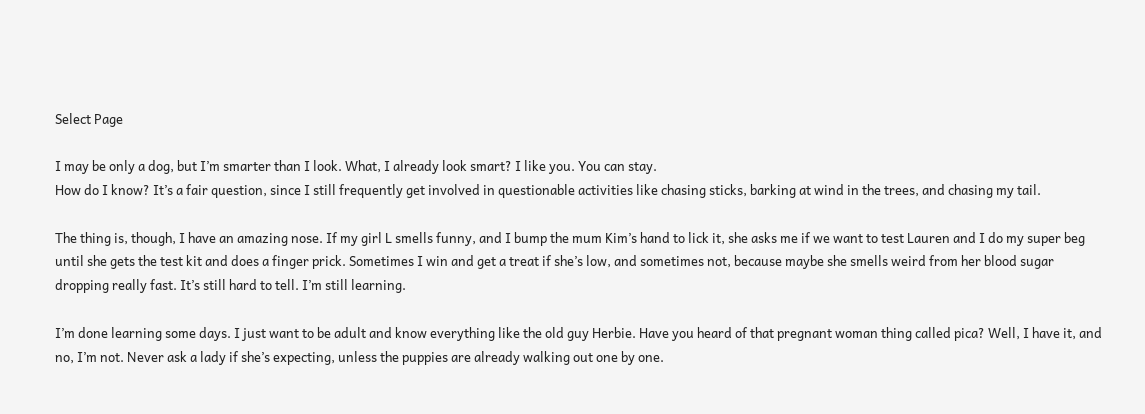Select Page

I may be only a dog, but I’m smarter than I look. What, I already look smart? I like you. You can stay.
How do I know? It’s a fair question, since I still frequently get involved in questionable activities like chasing sticks, barking at wind in the trees, and chasing my tail.

The thing is, though, I have an amazing nose. If my girl L smells funny, and I bump the mum Kim’s hand to lick it, she asks me if we want to test Lauren and I do my super beg until she gets the test kit and does a finger prick. Sometimes I win and get a treat if she’s low, and sometimes not, because maybe she smells weird from her blood sugar dropping really fast. It’s still hard to tell. I’m still learning.

I’m done learning some days. I just want to be adult and know everything like the old guy Herbie. Have you heard of that pregnant woman thing called pica? Well, I have it, and no, I’m not. Never ask a lady if she’s expecting, unless the puppies are already walking out one by one.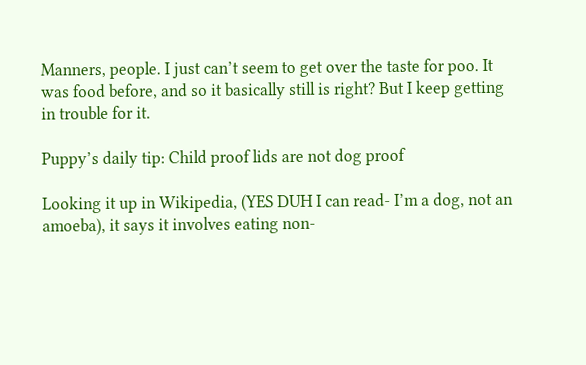Manners, people. I just can’t seem to get over the taste for poo. It was food before, and so it basically still is right? But I keep getting in trouble for it.

Puppy’s daily tip: Child proof lids are not dog proof

Looking it up in Wikipedia, (YES DUH I can read- I’m a dog, not an amoeba), it says it involves eating non-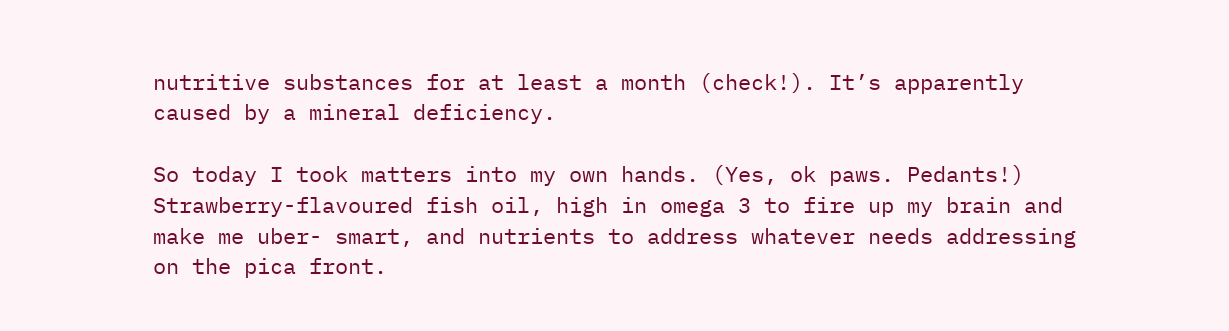nutritive substances for at least a month (check!). It’s apparently caused by a mineral deficiency.

So today I took matters into my own hands. (Yes, ok paws. Pedants!) Strawberry-flavoured fish oil, high in omega 3 to fire up my brain and make me uber- smart, and nutrients to address whatever needs addressing on the pica front.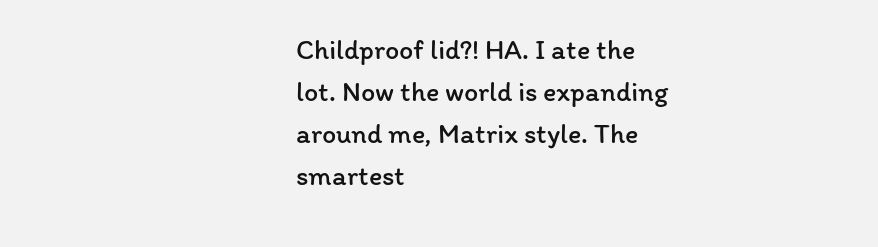Childproof lid?! HA. I ate the lot. Now the world is expanding around me, Matrix style. The smartest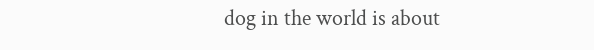dog in the world is about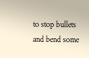to stop bullets and bend some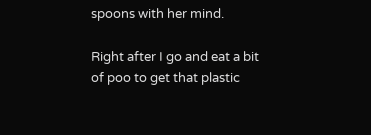spoons with her mind.

Right after I go and eat a bit of poo to get that plastic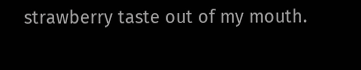strawberry taste out of my mouth.